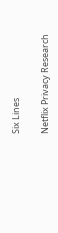Six Lines

Netflix Privacy Research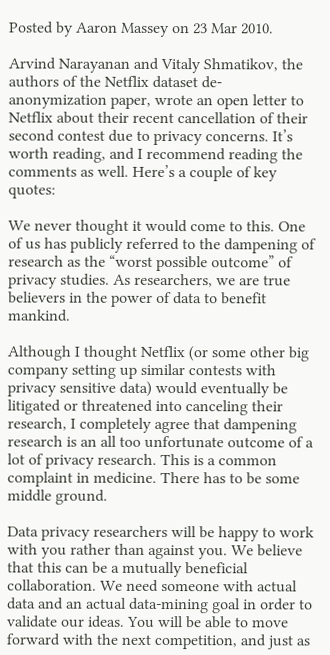Posted by Aaron Massey on 23 Mar 2010.

Arvind Narayanan and Vitaly Shmatikov, the authors of the Netflix dataset de-anonymization paper, wrote an open letter to Netflix about their recent cancellation of their second contest due to privacy concerns. It’s worth reading, and I recommend reading the comments as well. Here’s a couple of key quotes:

We never thought it would come to this. One of us has publicly referred to the dampening of research as the “worst possible outcome” of privacy studies. As researchers, we are true believers in the power of data to benefit mankind.

Although I thought Netflix (or some other big company setting up similar contests with privacy sensitive data) would eventually be litigated or threatened into canceling their research, I completely agree that dampening research is an all too unfortunate outcome of a lot of privacy research. This is a common complaint in medicine. There has to be some middle ground.

Data privacy researchers will be happy to work with you rather than against you. We believe that this can be a mutually beneficial collaboration. We need someone with actual data and an actual data-mining goal in order to validate our ideas. You will be able to move forward with the next competition, and just as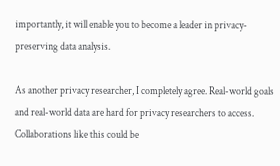importantly, it will enable you to become a leader in privacy-preserving data analysis.

As another privacy researcher, I completely agree. Real-world goals and real-world data are hard for privacy researchers to access. Collaborations like this could be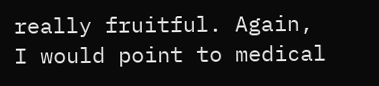really fruitful. Again, I would point to medical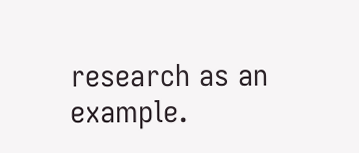research as an example.